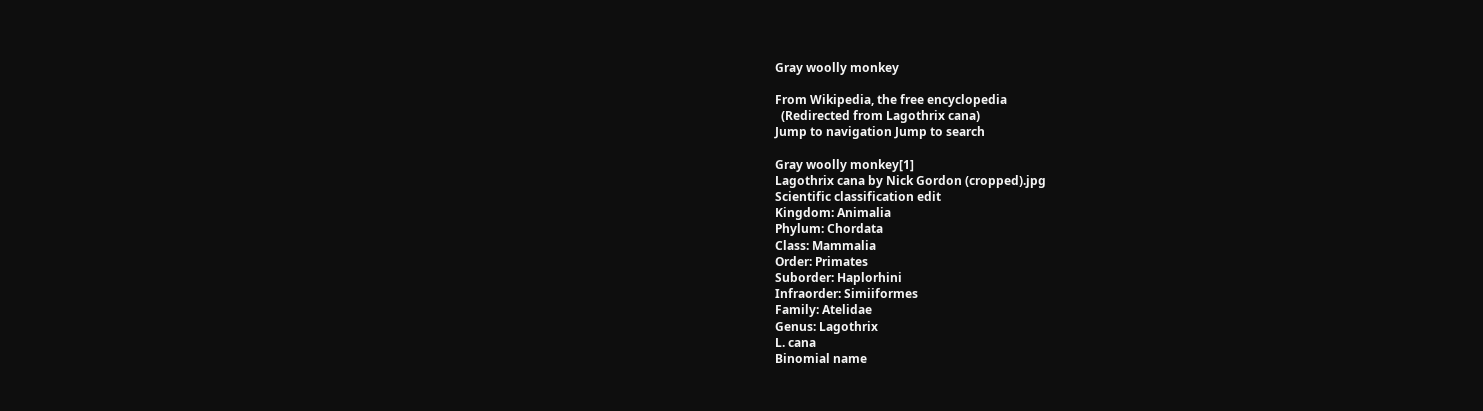Gray woolly monkey

From Wikipedia, the free encyclopedia
  (Redirected from Lagothrix cana)
Jump to navigation Jump to search

Gray woolly monkey[1]
Lagothrix cana by Nick Gordon (cropped).jpg
Scientific classification edit
Kingdom: Animalia
Phylum: Chordata
Class: Mammalia
Order: Primates
Suborder: Haplorhini
Infraorder: Simiiformes
Family: Atelidae
Genus: Lagothrix
L. cana
Binomial name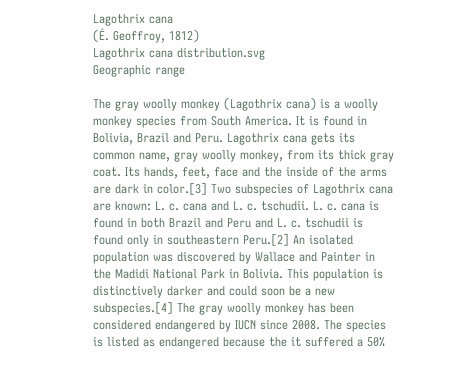Lagothrix cana
(É. Geoffroy, 1812)
Lagothrix cana distribution.svg
Geographic range

The gray woolly monkey (Lagothrix cana) is a woolly monkey species from South America. It is found in Bolivia, Brazil and Peru. Lagothrix cana gets its common name, gray woolly monkey, from its thick gray coat. Its hands, feet, face and the inside of the arms are dark in color.[3] Two subspecies of Lagothrix cana are known: L. c. cana and L. c. tschudii. L. c. cana is found in both Brazil and Peru and L. c. tschudii is found only in southeastern Peru.[2] An isolated population was discovered by Wallace and Painter in the Madidi National Park in Bolivia. This population is distinctively darker and could soon be a new subspecies.[4] The gray woolly monkey has been considered endangered by IUCN since 2008. The species is listed as endangered because the it suffered a 50%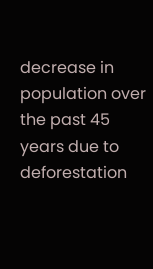decrease in population over the past 45 years due to deforestation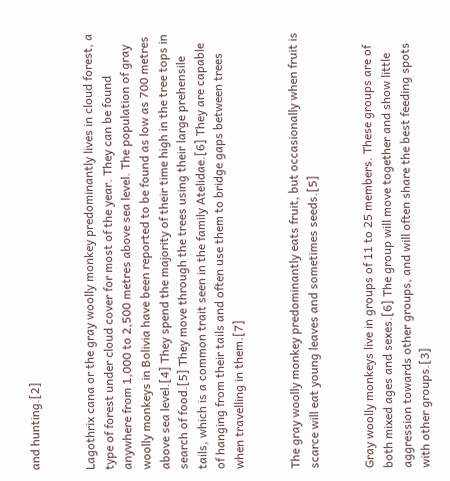and hunting.[2]


Lagothrix cana or the gray woolly monkey predominantly lives in cloud forest, a type of forest under cloud cover for most of the year. They can be found anywhere from 1,000 to 2,500 metres above sea level. The population of gray woolly monkeys in Bolivia have been reported to be found as low as 700 metres above sea level.[4] They spend the majority of their time high in the tree tops in search of food.[5] They move through the trees using their large prehensile tails, which is a common trait seen in the family Atelidae.[6] They are capable of hanging from their tails and often use them to bridge gaps between trees when travelling in them.[7]


The gray woolly monkey predominantly eats fruit, but occasionally when fruit is scarce will eat young leaves and sometimes seeds.[5]


Gray woolly monkeys live in groups of 11 to 25 members. These groups are of both mixed ages and sexes.[6] The group will move together and show little aggression towards other groups, and will often share the best feeding spots with other groups.[3]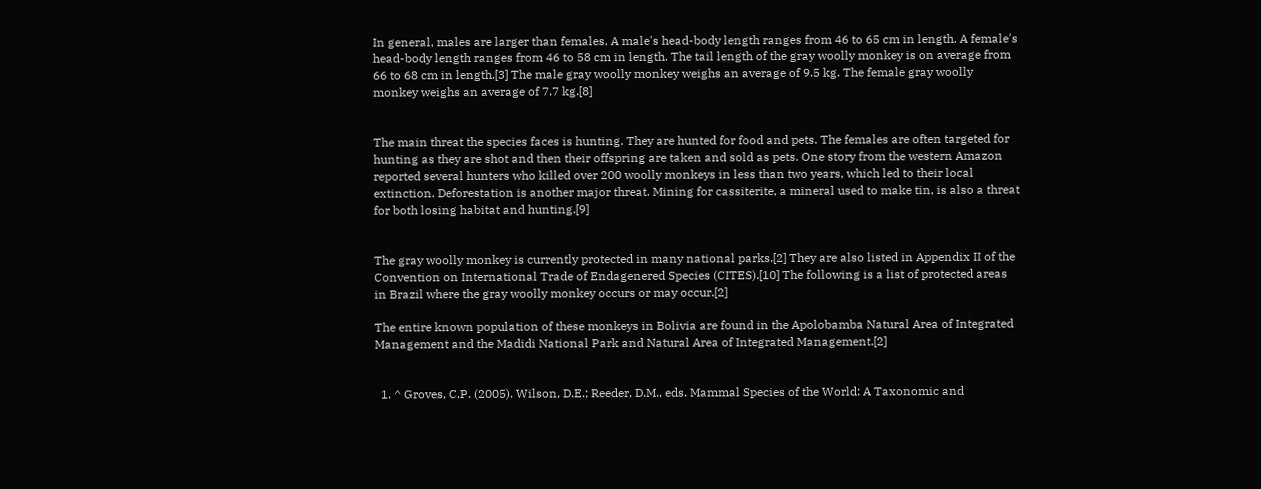In general, males are larger than females. A male's head-body length ranges from 46 to 65 cm in length. A female's head-body length ranges from 46 to 58 cm in length. The tail length of the gray woolly monkey is on average from 66 to 68 cm in length.[3] The male gray woolly monkey weighs an average of 9.5 kg. The female gray woolly monkey weighs an average of 7.7 kg.[8]


The main threat the species faces is hunting. They are hunted for food and pets. The females are often targeted for hunting as they are shot and then their offspring are taken and sold as pets. One story from the western Amazon reported several hunters who killed over 200 woolly monkeys in less than two years, which led to their local extinction. Deforestation is another major threat. Mining for cassiterite, a mineral used to make tin, is also a threat for both losing habitat and hunting.[9]


The gray woolly monkey is currently protected in many national parks.[2] They are also listed in Appendix II of the Convention on International Trade of Endagenered Species (CITES).[10] The following is a list of protected areas in Brazil where the gray woolly monkey occurs or may occur.[2]

The entire known population of these monkeys in Bolivia are found in the Apolobamba Natural Area of Integrated Management and the Madidi National Park and Natural Area of Integrated Management.[2]


  1. ^ Groves, C.P. (2005). Wilson, D.E.; Reeder, D.M., eds. Mammal Species of the World: A Taxonomic and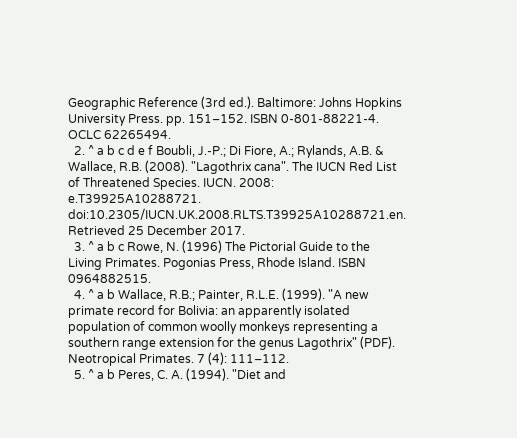Geographic Reference (3rd ed.). Baltimore: Johns Hopkins University Press. pp. 151–152. ISBN 0-801-88221-4. OCLC 62265494.
  2. ^ a b c d e f Boubli, J.-P.; Di Fiore, A.; Rylands, A.B. & Wallace, R.B. (2008). "Lagothrix cana". The IUCN Red List of Threatened Species. IUCN. 2008: e.T39925A10288721. doi:10.2305/IUCN.UK.2008.RLTS.T39925A10288721.en. Retrieved 25 December 2017.
  3. ^ a b c Rowe, N. (1996) The Pictorial Guide to the Living Primates. Pogonias Press, Rhode Island. ISBN 0964882515.
  4. ^ a b Wallace, R.B.; Painter, R.L.E. (1999). "A new primate record for Bolivia: an apparently isolated population of common woolly monkeys representing a southern range extension for the genus Lagothrix" (PDF). Neotropical Primates. 7 (4): 111–112.
  5. ^ a b Peres, C. A. (1994). "Diet and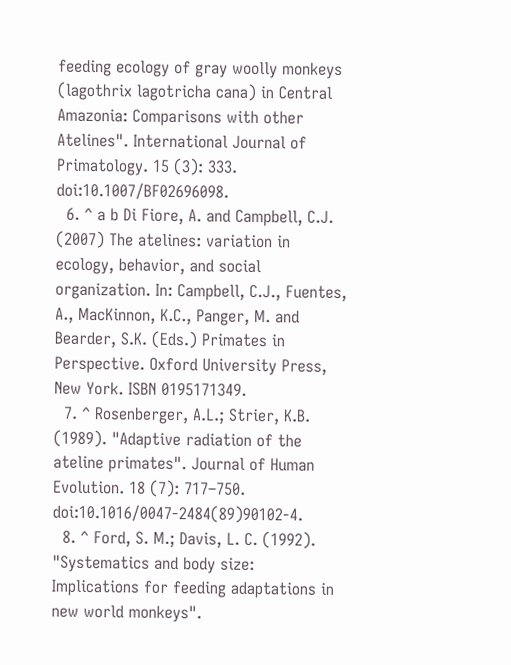feeding ecology of gray woolly monkeys (lagothrix lagotricha cana) in Central Amazonia: Comparisons with other Atelines". International Journal of Primatology. 15 (3): 333. doi:10.1007/BF02696098.
  6. ^ a b Di Fiore, A. and Campbell, C.J. (2007) The atelines: variation in ecology, behavior, and social organization. In: Campbell, C.J., Fuentes, A., MacKinnon, K.C., Panger, M. and Bearder, S.K. (Eds.) Primates in Perspective. Oxford University Press, New York. ISBN 0195171349.
  7. ^ Rosenberger, A.L.; Strier, K.B. (1989). "Adaptive radiation of the ateline primates". Journal of Human Evolution. 18 (7): 717–750. doi:10.1016/0047-2484(89)90102-4.
  8. ^ Ford, S. M.; Davis, L. C. (1992). "Systematics and body size: Implications for feeding adaptations in new world monkeys".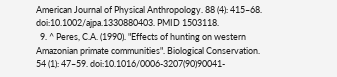American Journal of Physical Anthropology. 88 (4): 415–68. doi:10.1002/ajpa.1330880403. PMID 1503118.
  9. ^ Peres, C.A. (1990). "Effects of hunting on western Amazonian primate communities". Biological Conservation. 54 (1): 47–59. doi:10.1016/0006-3207(90)90041-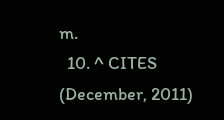m.
  10. ^ CITES (December, 2011)